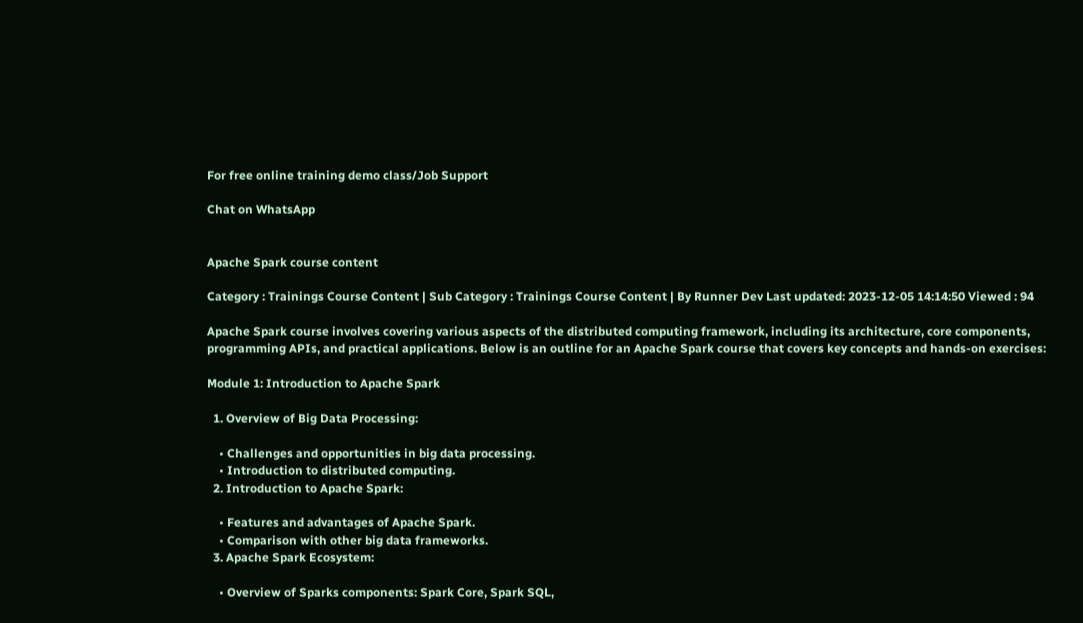For free online training demo class/Job Support

Chat on WhatsApp


Apache Spark course content

Category : Trainings Course Content | Sub Category : Trainings Course Content | By Runner Dev Last updated: 2023-12-05 14:14:50 Viewed : 94

Apache Spark course involves covering various aspects of the distributed computing framework, including its architecture, core components, programming APIs, and practical applications. Below is an outline for an Apache Spark course that covers key concepts and hands-on exercises:

Module 1: Introduction to Apache Spark

  1. Overview of Big Data Processing:

    • Challenges and opportunities in big data processing.
    • Introduction to distributed computing.
  2. Introduction to Apache Spark:

    • Features and advantages of Apache Spark.
    • Comparison with other big data frameworks.
  3. Apache Spark Ecosystem:

    • Overview of Sparks components: Spark Core, Spark SQL,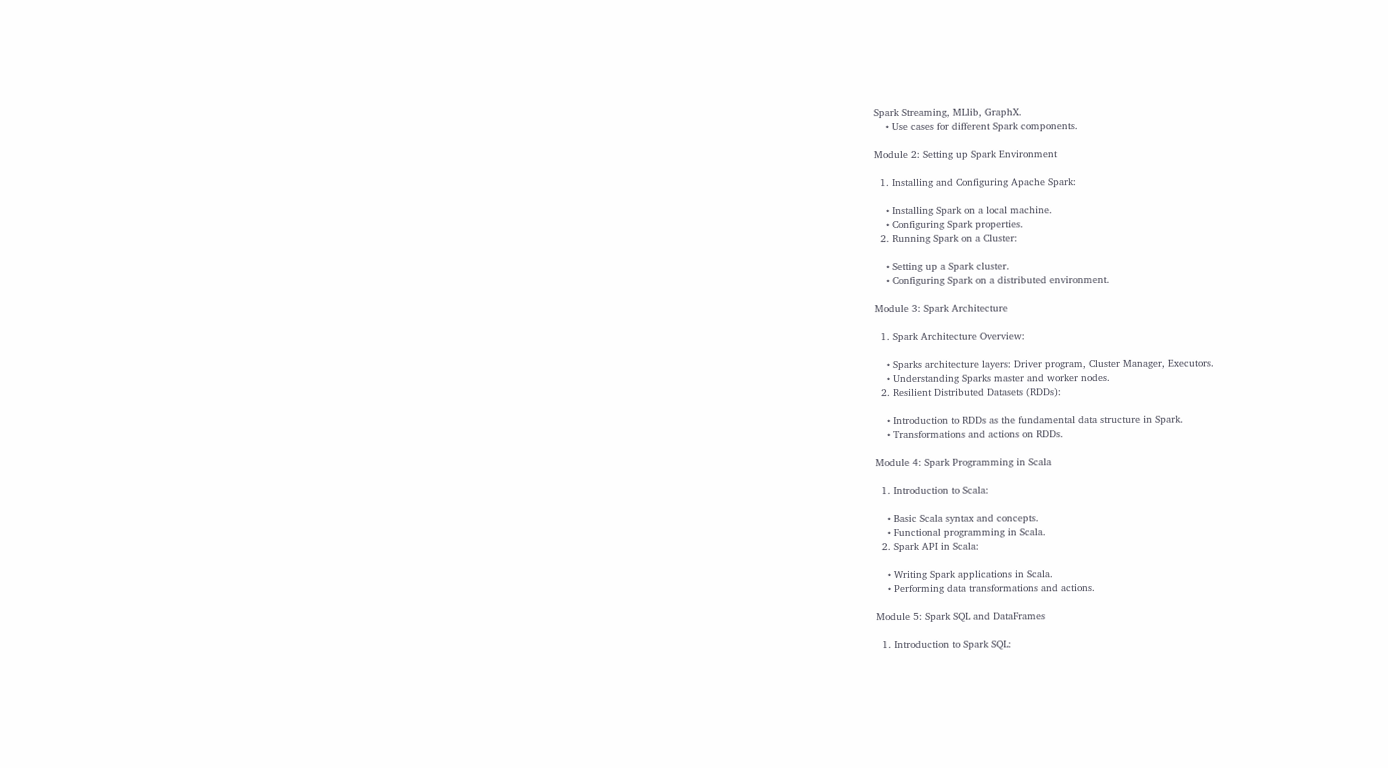Spark Streaming, MLlib, GraphX.
    • Use cases for different Spark components.

Module 2: Setting up Spark Environment

  1. Installing and Configuring Apache Spark:

    • Installing Spark on a local machine.
    • Configuring Spark properties.
  2. Running Spark on a Cluster:

    • Setting up a Spark cluster.
    • Configuring Spark on a distributed environment.

Module 3: Spark Architecture

  1. Spark Architecture Overview:

    • Sparks architecture layers: Driver program, Cluster Manager, Executors.
    • Understanding Sparks master and worker nodes.
  2. Resilient Distributed Datasets (RDDs):

    • Introduction to RDDs as the fundamental data structure in Spark.
    • Transformations and actions on RDDs.

Module 4: Spark Programming in Scala

  1. Introduction to Scala:

    • Basic Scala syntax and concepts.
    • Functional programming in Scala.
  2. Spark API in Scala:

    • Writing Spark applications in Scala.
    • Performing data transformations and actions.

Module 5: Spark SQL and DataFrames

  1. Introduction to Spark SQL: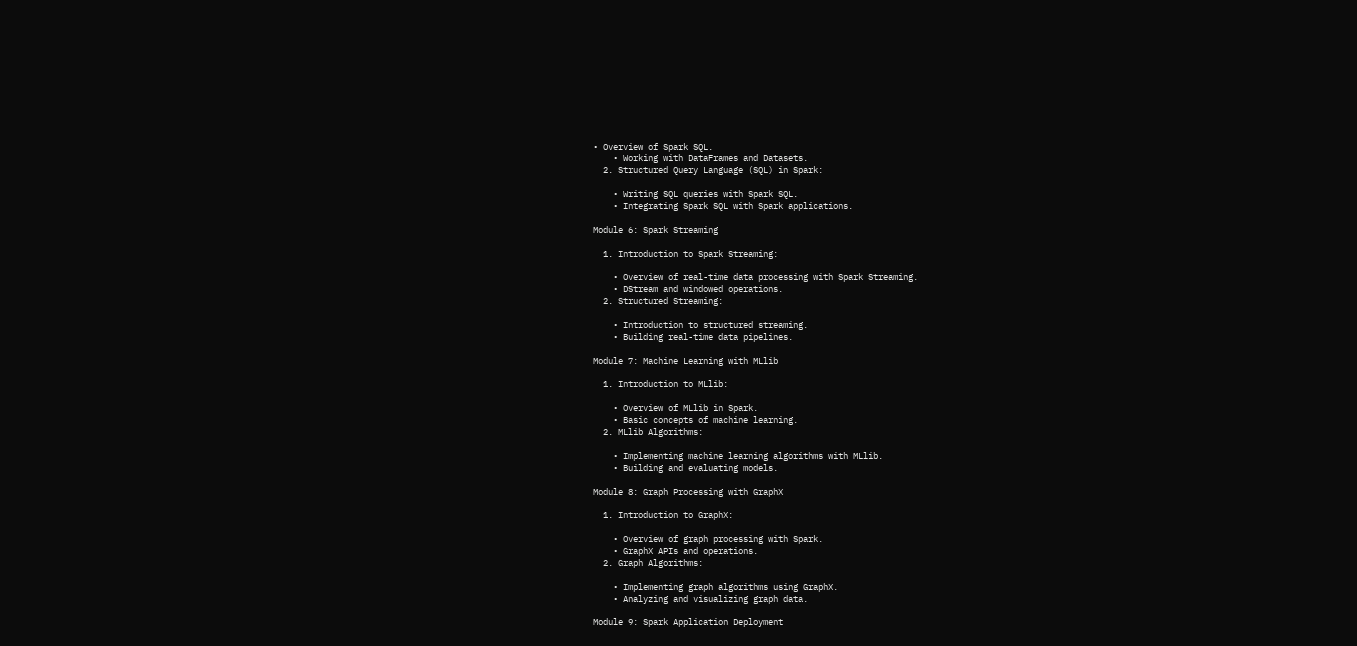• Overview of Spark SQL.
    • Working with DataFrames and Datasets.
  2. Structured Query Language (SQL) in Spark:

    • Writing SQL queries with Spark SQL.
    • Integrating Spark SQL with Spark applications.

Module 6: Spark Streaming

  1. Introduction to Spark Streaming:

    • Overview of real-time data processing with Spark Streaming.
    • DStream and windowed operations.
  2. Structured Streaming:

    • Introduction to structured streaming.
    • Building real-time data pipelines.

Module 7: Machine Learning with MLlib

  1. Introduction to MLlib:

    • Overview of MLlib in Spark.
    • Basic concepts of machine learning.
  2. MLlib Algorithms:

    • Implementing machine learning algorithms with MLlib.
    • Building and evaluating models.

Module 8: Graph Processing with GraphX

  1. Introduction to GraphX:

    • Overview of graph processing with Spark.
    • GraphX APIs and operations.
  2. Graph Algorithms:

    • Implementing graph algorithms using GraphX.
    • Analyzing and visualizing graph data.

Module 9: Spark Application Deployment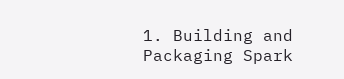1. Building and Packaging Spark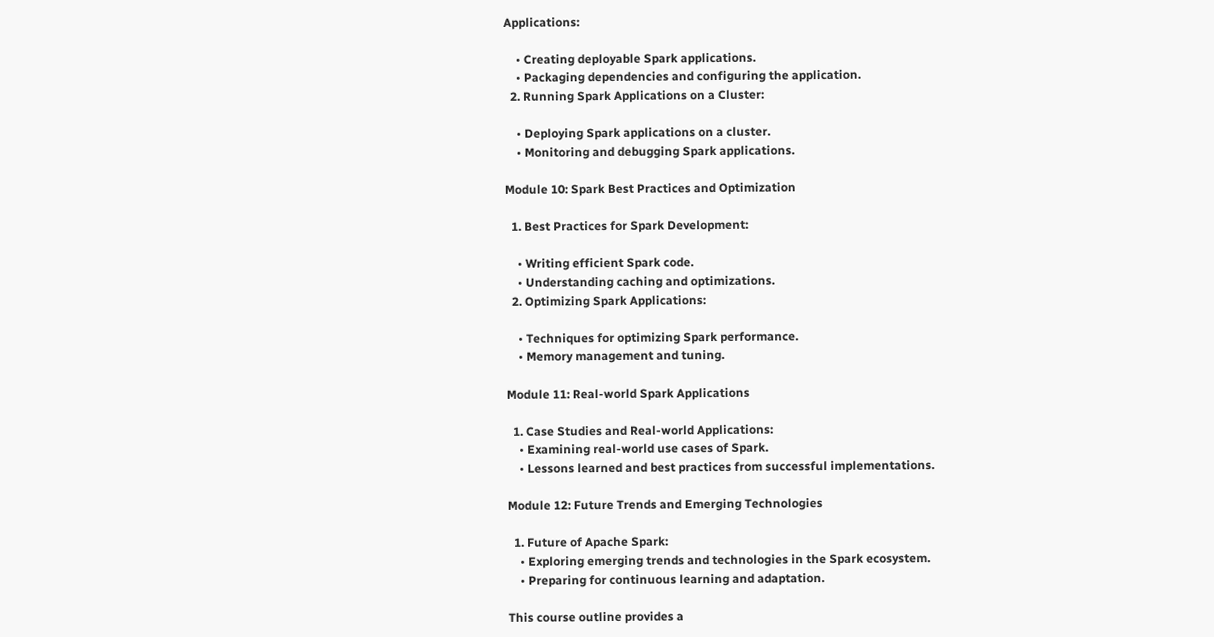Applications:

    • Creating deployable Spark applications.
    • Packaging dependencies and configuring the application.
  2. Running Spark Applications on a Cluster:

    • Deploying Spark applications on a cluster.
    • Monitoring and debugging Spark applications.

Module 10: Spark Best Practices and Optimization

  1. Best Practices for Spark Development:

    • Writing efficient Spark code.
    • Understanding caching and optimizations.
  2. Optimizing Spark Applications:

    • Techniques for optimizing Spark performance.
    • Memory management and tuning.

Module 11: Real-world Spark Applications

  1. Case Studies and Real-world Applications:
    • Examining real-world use cases of Spark.
    • Lessons learned and best practices from successful implementations.

Module 12: Future Trends and Emerging Technologies

  1. Future of Apache Spark:
    • Exploring emerging trends and technologies in the Spark ecosystem.
    • Preparing for continuous learning and adaptation.

This course outline provides a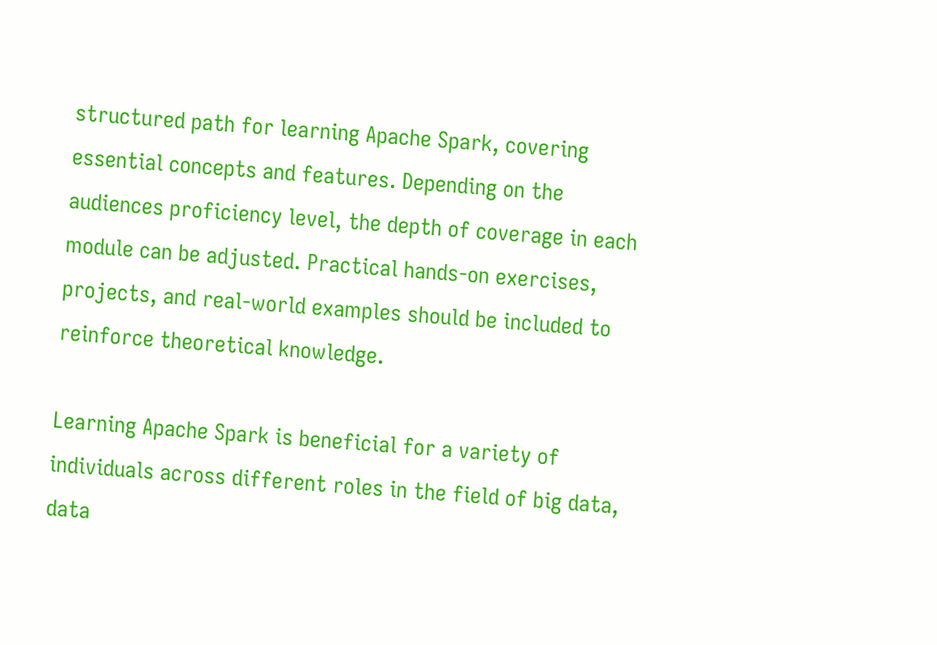structured path for learning Apache Spark, covering essential concepts and features. Depending on the audiences proficiency level, the depth of coverage in each module can be adjusted. Practical hands-on exercises, projects, and real-world examples should be included to reinforce theoretical knowledge.

Learning Apache Spark is beneficial for a variety of individuals across different roles in the field of big data, data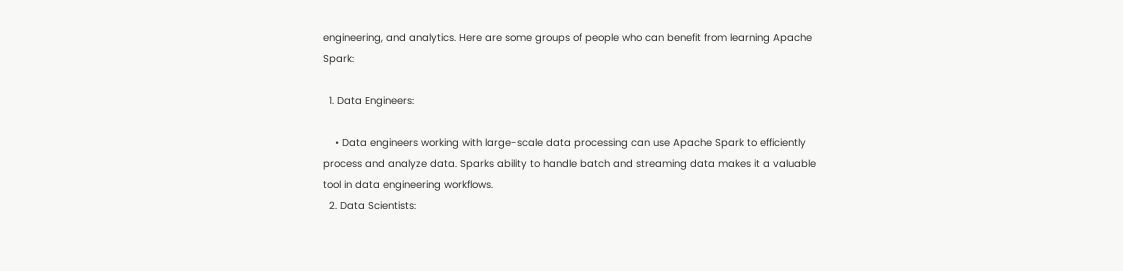engineering, and analytics. Here are some groups of people who can benefit from learning Apache Spark:

  1. Data Engineers:

    • Data engineers working with large-scale data processing can use Apache Spark to efficiently process and analyze data. Sparks ability to handle batch and streaming data makes it a valuable tool in data engineering workflows.
  2. Data Scientists: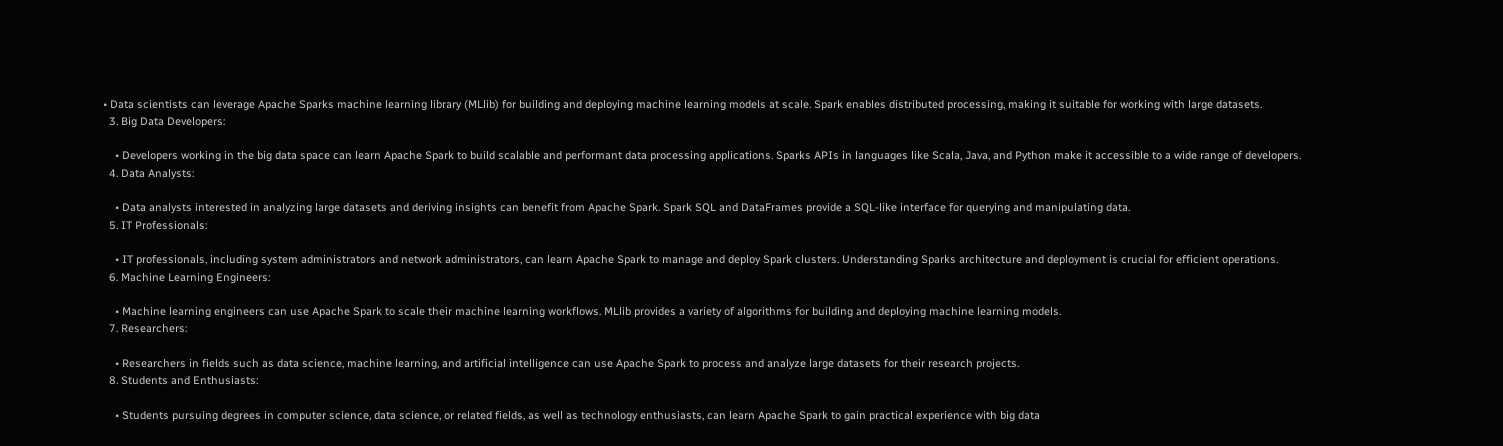• Data scientists can leverage Apache Sparks machine learning library (MLlib) for building and deploying machine learning models at scale. Spark enables distributed processing, making it suitable for working with large datasets.
  3. Big Data Developers:

    • Developers working in the big data space can learn Apache Spark to build scalable and performant data processing applications. Sparks APIs in languages like Scala, Java, and Python make it accessible to a wide range of developers.
  4. Data Analysts:

    • Data analysts interested in analyzing large datasets and deriving insights can benefit from Apache Spark. Spark SQL and DataFrames provide a SQL-like interface for querying and manipulating data.
  5. IT Professionals:

    • IT professionals, including system administrators and network administrators, can learn Apache Spark to manage and deploy Spark clusters. Understanding Sparks architecture and deployment is crucial for efficient operations.
  6. Machine Learning Engineers:

    • Machine learning engineers can use Apache Spark to scale their machine learning workflows. MLlib provides a variety of algorithms for building and deploying machine learning models.
  7. Researchers:

    • Researchers in fields such as data science, machine learning, and artificial intelligence can use Apache Spark to process and analyze large datasets for their research projects.
  8. Students and Enthusiasts:

    • Students pursuing degrees in computer science, data science, or related fields, as well as technology enthusiasts, can learn Apache Spark to gain practical experience with big data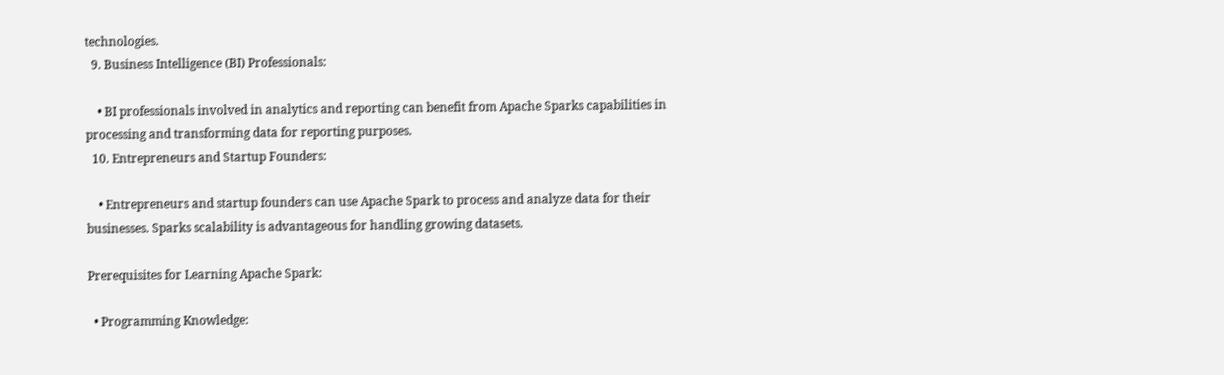technologies.
  9. Business Intelligence (BI) Professionals:

    • BI professionals involved in analytics and reporting can benefit from Apache Sparks capabilities in processing and transforming data for reporting purposes.
  10. Entrepreneurs and Startup Founders:

    • Entrepreneurs and startup founders can use Apache Spark to process and analyze data for their businesses. Sparks scalability is advantageous for handling growing datasets.

Prerequisites for Learning Apache Spark:

  • Programming Knowledge: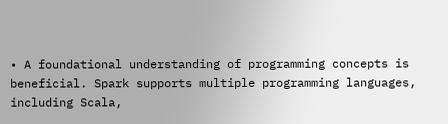• A foundational understanding of programming concepts is beneficial. Spark supports multiple programming languages, including Scala,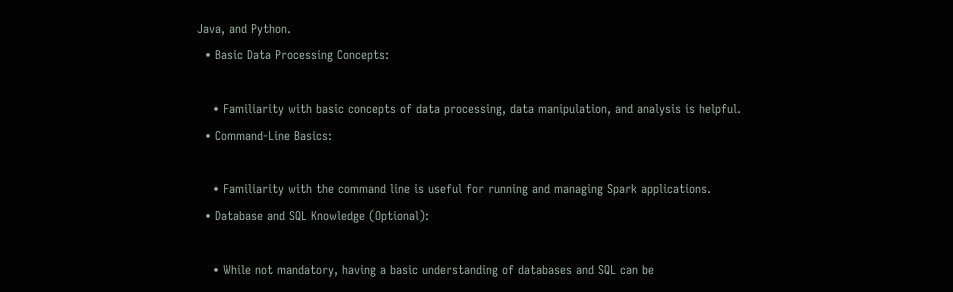Java, and Python.
  • Basic Data Processing Concepts:

    • Familiarity with basic concepts of data processing, data manipulation, and analysis is helpful.
  • Command-Line Basics:

    • Familiarity with the command line is useful for running and managing Spark applications.
  • Database and SQL Knowledge (Optional):

    • While not mandatory, having a basic understanding of databases and SQL can be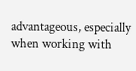advantageous, especially when working with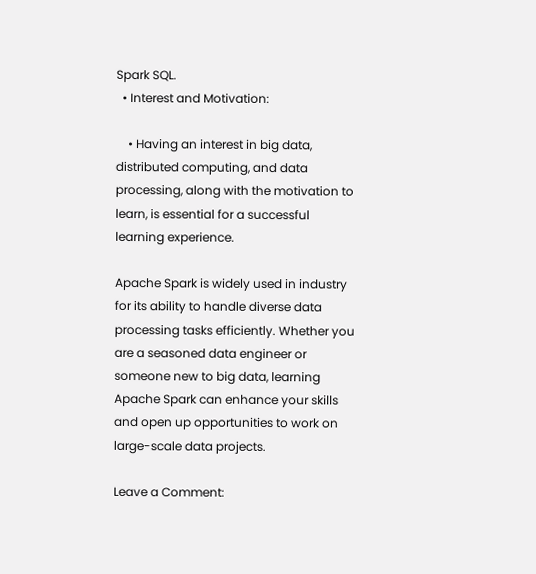Spark SQL.
  • Interest and Motivation:

    • Having an interest in big data, distributed computing, and data processing, along with the motivation to learn, is essential for a successful learning experience.

Apache Spark is widely used in industry for its ability to handle diverse data processing tasks efficiently. Whether you are a seasoned data engineer or someone new to big data, learning Apache Spark can enhance your skills and open up opportunities to work on large-scale data projects.

Leave a Comment: